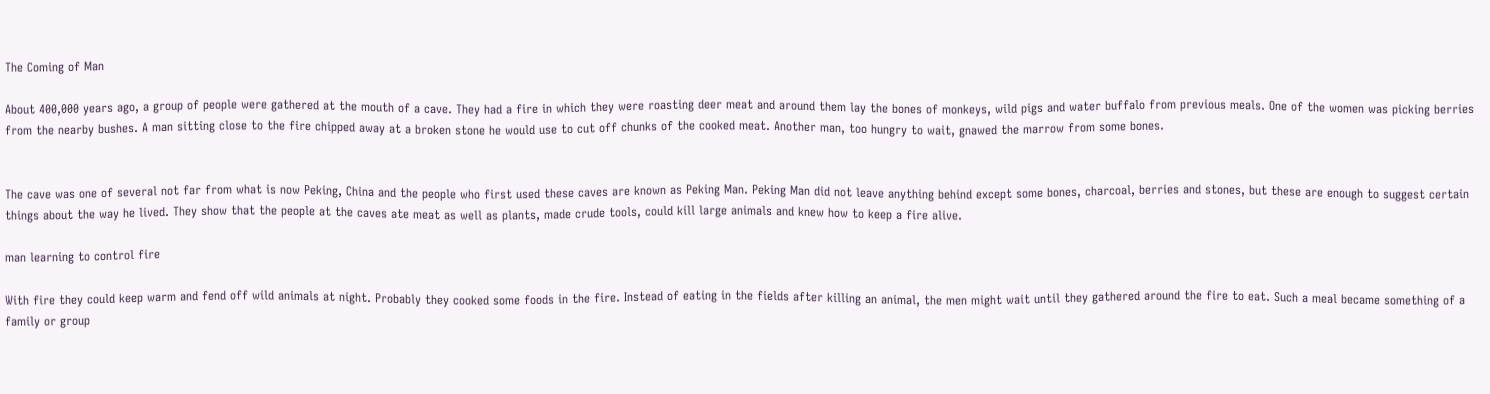The Coming of Man

About 400,000 years ago, a group of people were gathered at the mouth of a cave. They had a fire in which they were roasting deer meat and around them lay the bones of monkeys, wild pigs and water buffalo from previous meals. One of the women was picking berries from the nearby bushes. A man sitting close to the fire chipped away at a broken stone he would use to cut off chunks of the cooked meat. Another man, too hungry to wait, gnawed the marrow from some bones.


The cave was one of several not far from what is now Peking, China and the people who first used these caves are known as Peking Man. Peking Man did not leave anything behind except some bones, charcoal, berries and stones, but these are enough to suggest certain things about the way he lived. They show that the people at the caves ate meat as well as plants, made crude tools, could kill large animals and knew how to keep a fire alive.

man learning to control fire

With fire they could keep warm and fend off wild animals at night. Probably they cooked some foods in the fire. Instead of eating in the fields after killing an animal, the men might wait until they gathered around the fire to eat. Such a meal became something of a family or group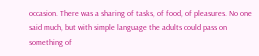occasion. There was a sharing of tasks, of food, of pleasures. No one said much, but with simple language the adults could pass on something of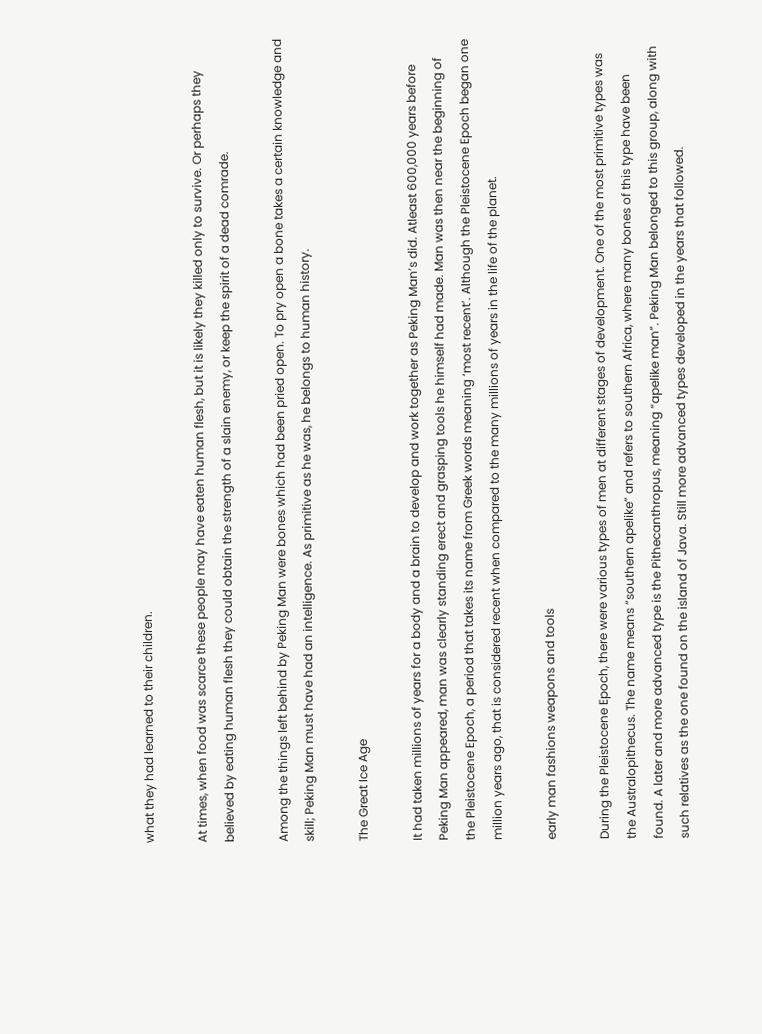what they had learned to their children.

At times, when food was scarce these people may have eaten human flesh, but it is likely they killed only to survive. Or perhaps they believed by eating human flesh they could obtain the strength of a slain enemy, or keep the spirit of a dead comrade.

Among the things left behind by Peking Man were bones which had been pried open. To pry open a bone takes a certain knowledge and skill; Peking Man must have had an intelligence. As primitive as he was, he belongs to human history.

The Great Ice Age

It had taken millions of years for a body and a brain to develop and work together as Peking Man’s did. Atleast 600,000 years before Peking Man appeared, man was clearly standing erect and grasping tools he himself had made. Man was then near the beginning of the Pleistocene Epoch, a period that takes its name from Greek words meaning ‘most recent’. Although the Pleistocene Epoch began one million years ago, that is considered recent when compared to the many millions of years in the life of the planet.

early man fashions weapons and tools

During the Pleistocene Epoch, there were various types of men at different stages of development. One of the most primitive types was the Australopithecus. The name means “southern apelike” and refers to southern Africa, where many bones of this type have been found. A later and more advanced type is the Pithecanthropus, meaning “apelike man”. Peking Man belonged to this group, along with such relatives as the one found on the island of Java. Still more advanced types developed in the years that followed.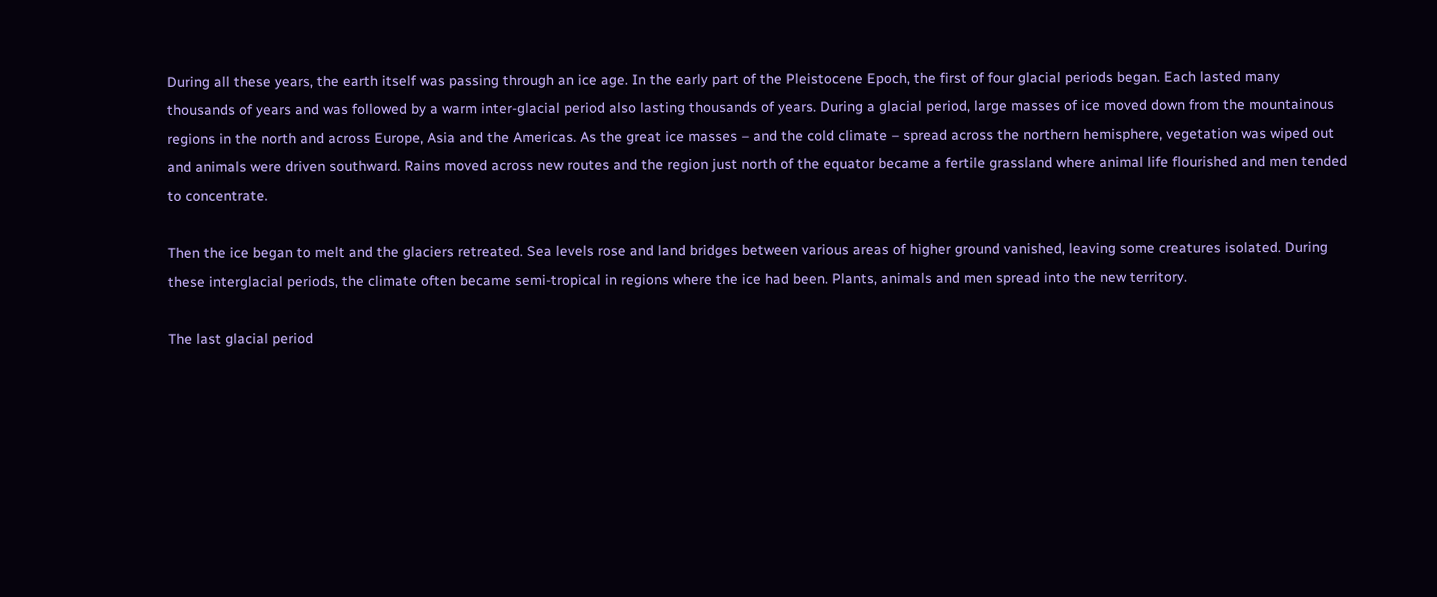During all these years, the earth itself was passing through an ice age. In the early part of the Pleistocene Epoch, the first of four glacial periods began. Each lasted many thousands of years and was followed by a warm inter-glacial period also lasting thousands of years. During a glacial period, large masses of ice moved down from the mountainous regions in the north and across Europe, Asia and the Americas. As the great ice masses – and the cold climate – spread across the northern hemisphere, vegetation was wiped out and animals were driven southward. Rains moved across new routes and the region just north of the equator became a fertile grassland where animal life flourished and men tended to concentrate.

Then the ice began to melt and the glaciers retreated. Sea levels rose and land bridges between various areas of higher ground vanished, leaving some creatures isolated. During these interglacial periods, the climate often became semi-tropical in regions where the ice had been. Plants, animals and men spread into the new territory.

The last glacial period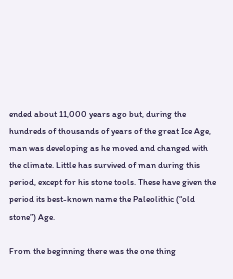ended about 11,000 years ago but, during the hundreds of thousands of years of the great Ice Age, man was developing as he moved and changed with the climate. Little has survived of man during this period, except for his stone tools. These have given the period its best-known name the Paleolithic (“old stone”) Age.

From the beginning there was the one thing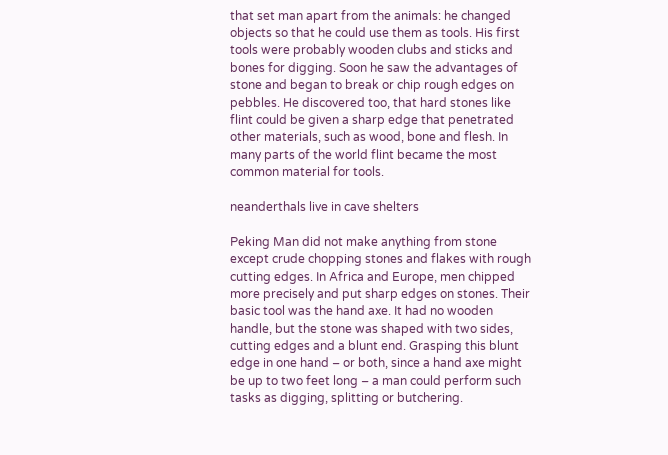that set man apart from the animals: he changed objects so that he could use them as tools. His first tools were probably wooden clubs and sticks and bones for digging. Soon he saw the advantages of stone and began to break or chip rough edges on pebbles. He discovered too, that hard stones like flint could be given a sharp edge that penetrated other materials, such as wood, bone and flesh. In many parts of the world flint became the most common material for tools.

neanderthals live in cave shelters

Peking Man did not make anything from stone except crude chopping stones and flakes with rough cutting edges. In Africa and Europe, men chipped more precisely and put sharp edges on stones. Their basic tool was the hand axe. It had no wooden handle, but the stone was shaped with two sides, cutting edges and a blunt end. Grasping this blunt edge in one hand – or both, since a hand axe might be up to two feet long – a man could perform such tasks as digging, splitting or butchering.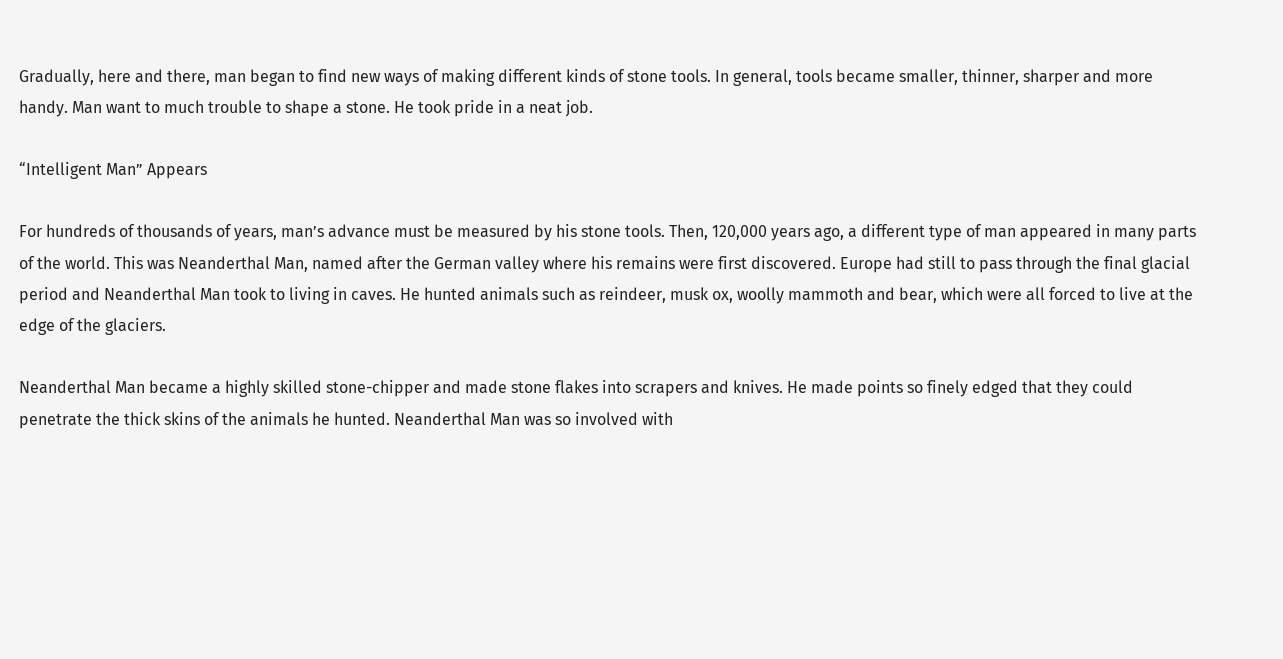Gradually, here and there, man began to find new ways of making different kinds of stone tools. In general, tools became smaller, thinner, sharper and more handy. Man want to much trouble to shape a stone. He took pride in a neat job.

“Intelligent Man” Appears

For hundreds of thousands of years, man’s advance must be measured by his stone tools. Then, 120,000 years ago, a different type of man appeared in many parts of the world. This was Neanderthal Man, named after the German valley where his remains were first discovered. Europe had still to pass through the final glacial period and Neanderthal Man took to living in caves. He hunted animals such as reindeer, musk ox, woolly mammoth and bear, which were all forced to live at the edge of the glaciers.

Neanderthal Man became a highly skilled stone-chipper and made stone flakes into scrapers and knives. He made points so finely edged that they could penetrate the thick skins of the animals he hunted. Neanderthal Man was so involved with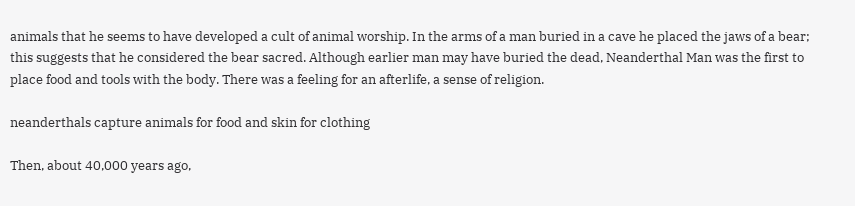animals that he seems to have developed a cult of animal worship. In the arms of a man buried in a cave he placed the jaws of a bear; this suggests that he considered the bear sacred. Although earlier man may have buried the dead, Neanderthal Man was the first to place food and tools with the body. There was a feeling for an afterlife, a sense of religion.

neanderthals capture animals for food and skin for clothing

Then, about 40,000 years ago,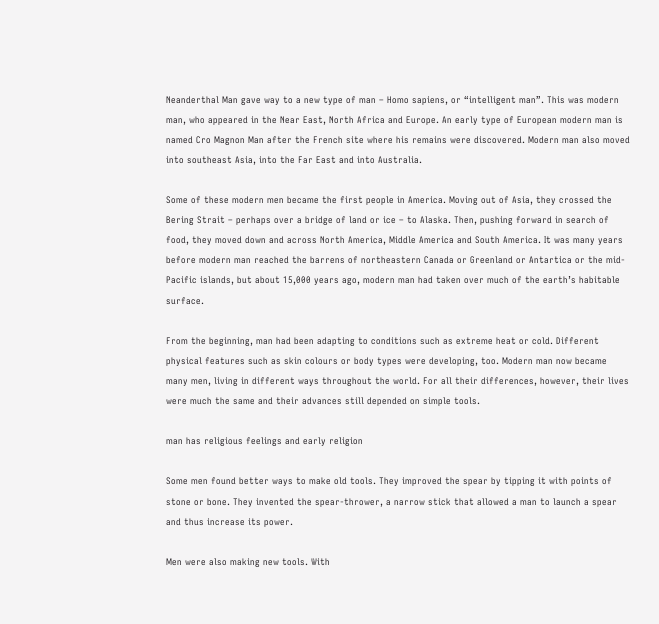Neanderthal Man gave way to a new type of man – Homo sapiens, or “intelligent man”. This was modern man, who appeared in the Near East, North Africa and Europe. An early type of European modern man is named Cro Magnon Man after the French site where his remains were discovered. Modern man also moved into southeast Asia, into the Far East and into Australia.

Some of these modern men became the first people in America. Moving out of Asia, they crossed the Bering Strait – perhaps over a bridge of land or ice – to Alaska. Then, pushing forward in search of food, they moved down and across North America, Middle America and South America. It was many years before modern man reached the barrens of northeastern Canada or Greenland or Antartica or the mid-Pacific islands, but about 15,000 years ago, modern man had taken over much of the earth’s habitable surface.

From the beginning, man had been adapting to conditions such as extreme heat or cold. Different physical features such as skin colours or body types were developing, too. Modern man now became many men, living in different ways throughout the world. For all their differences, however, their lives were much the same and their advances still depended on simple tools.

man has religious feelings and early religion

Some men found better ways to make old tools. They improved the spear by tipping it with points of stone or bone. They invented the spear-thrower, a narrow stick that allowed a man to launch a spear and thus increase its power.

Men were also making new tools. With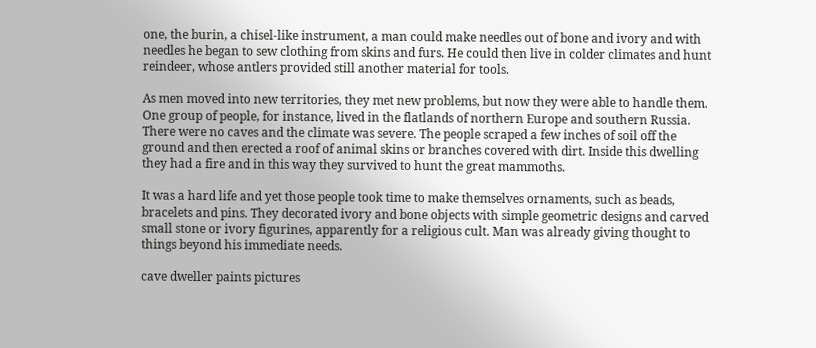one, the burin, a chisel-like instrument, a man could make needles out of bone and ivory and with needles he began to sew clothing from skins and furs. He could then live in colder climates and hunt reindeer, whose antlers provided still another material for tools.

As men moved into new territories, they met new problems, but now they were able to handle them. One group of people, for instance, lived in the flatlands of northern Europe and southern Russia. There were no caves and the climate was severe. The people scraped a few inches of soil off the ground and then erected a roof of animal skins or branches covered with dirt. Inside this dwelling they had a fire and in this way they survived to hunt the great mammoths.

It was a hard life and yet those people took time to make themselves ornaments, such as beads, bracelets and pins. They decorated ivory and bone objects with simple geometric designs and carved small stone or ivory figurines, apparently for a religious cult. Man was already giving thought to things beyond his immediate needs.

cave dweller paints pictures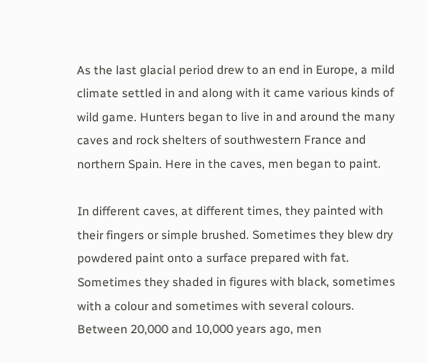As the last glacial period drew to an end in Europe, a mild climate settled in and along with it came various kinds of wild game. Hunters began to live in and around the many caves and rock shelters of southwestern France and northern Spain. Here in the caves, men began to paint.

In different caves, at different times, they painted with their fingers or simple brushed. Sometimes they blew dry powdered paint onto a surface prepared with fat. Sometimes they shaded in figures with black, sometimes with a colour and sometimes with several colours. Between 20,000 and 10,000 years ago, men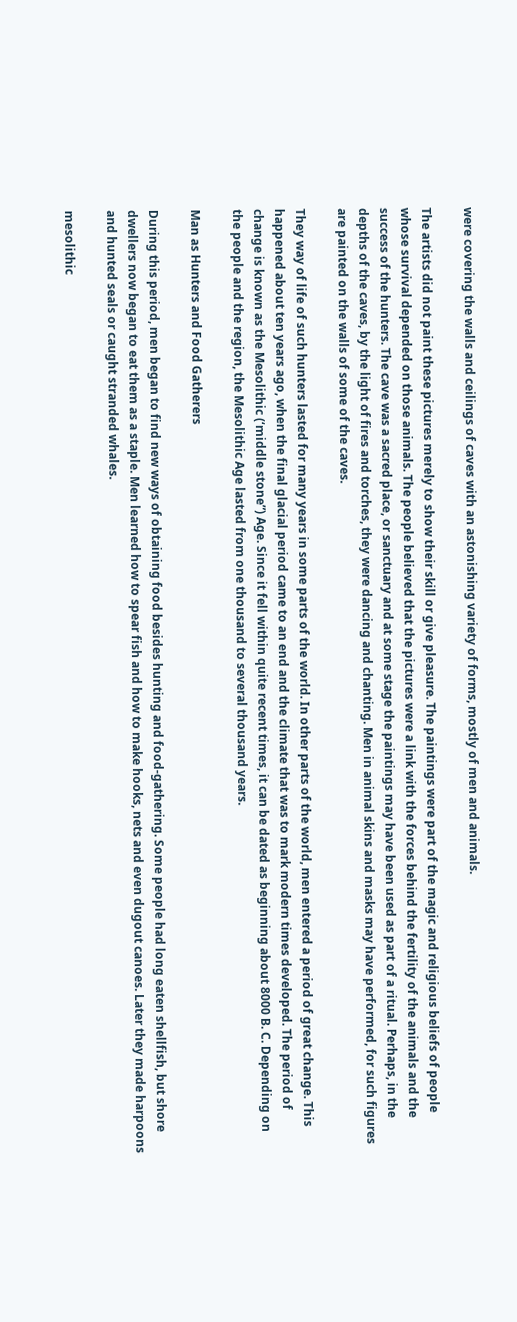were covering the walls and ceilings of caves with an astonishing variety of forms, mostly of men and animals.

The artists did not paint these pictures merely to show their skill or give pleasure. The paintings were part of the magic and religious beliefs of people whose survival depended on those animals. The people believed that the pictures were a link with the forces behind the fertility of the animals and the success of the hunters. The cave was a sacred place, or sanctuary and at some stage the paintings may have been used as part of a ritual. Perhaps, in the depths of the caves, by the light of fires and torches, they were dancing and chanting. Men in animal skins and masks may have performed, for such figures are painted on the walls of some of the caves.

They way of life of such hunters lasted for many years in some parts of the world. In other parts of the world, men entered a period of great change. This happened about ten years ago, when the final glacial period came to an end and the climate that was to mark modern times developed. The period of change is known as the Mesolithic (‘middle stone”) Age. Since it fell within quite recent times, it can be dated as beginning about 8000 B. C. Depending on the people and the region, the Mesolithic Age lasted from one thousand to several thousand years.

Man as Hunters and Food Gatherers

During this period, men began to find new ways of obtaining food besides hunting and food-gathering. Some people had long eaten shellfish, but shore dwellers now began to eat them as a staple. Men learned how to spear fish and how to make hooks, nets and even dugout canoes. Later they made harpoons and hunted seals or caught stranded whales.

mesolithic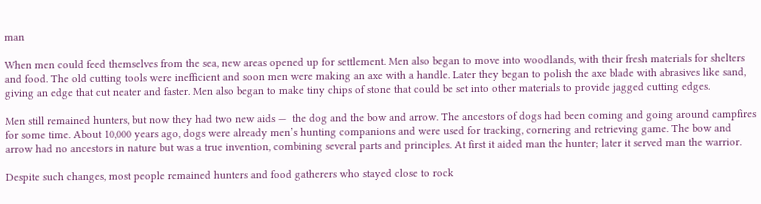man

When men could feed themselves from the sea, new areas opened up for settlement. Men also began to move into woodlands, with their fresh materials for shelters and food. The old cutting tools were inefficient and soon men were making an axe with a handle. Later they began to polish the axe blade with abrasives like sand, giving an edge that cut neater and faster. Men also began to make tiny chips of stone that could be set into other materials to provide jagged cutting edges.

Men still remained hunters, but now they had two new aids —  the dog and the bow and arrow. The ancestors of dogs had been coming and going around campfires for some time. About 10,000 years ago, dogs were already men’s hunting companions and were used for tracking, cornering and retrieving game. The bow and arrow had no ancestors in nature but was a true invention, combining several parts and principles. At first it aided man the hunter; later it served man the warrior.

Despite such changes, most people remained hunters and food gatherers who stayed close to rock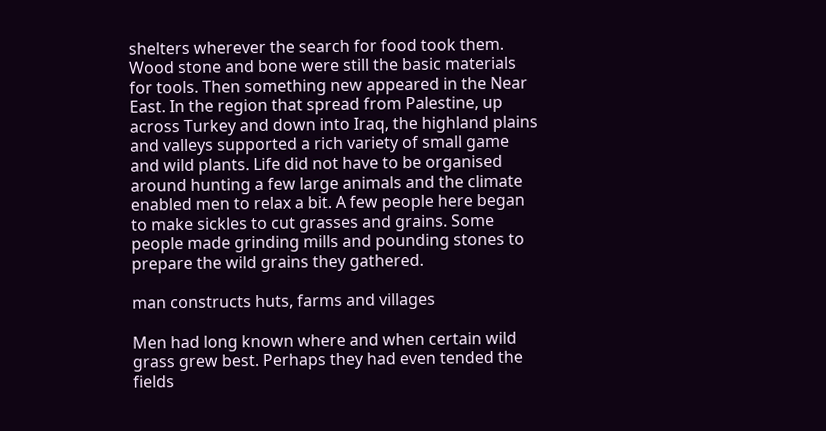shelters wherever the search for food took them. Wood stone and bone were still the basic materials for tools. Then something new appeared in the Near East. In the region that spread from Palestine, up across Turkey and down into Iraq, the highland plains and valleys supported a rich variety of small game and wild plants. Life did not have to be organised around hunting a few large animals and the climate enabled men to relax a bit. A few people here began to make sickles to cut grasses and grains. Some people made grinding mills and pounding stones to prepare the wild grains they gathered.

man constructs huts, farms and villages

Men had long known where and when certain wild grass grew best. Perhaps they had even tended the fields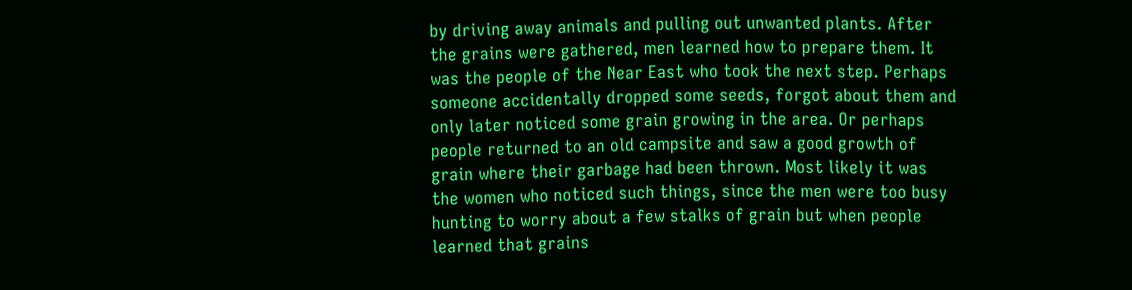by driving away animals and pulling out unwanted plants. After the grains were gathered, men learned how to prepare them. It was the people of the Near East who took the next step. Perhaps someone accidentally dropped some seeds, forgot about them and only later noticed some grain growing in the area. Or perhaps people returned to an old campsite and saw a good growth of grain where their garbage had been thrown. Most likely it was the women who noticed such things, since the men were too busy hunting to worry about a few stalks of grain but when people learned that grains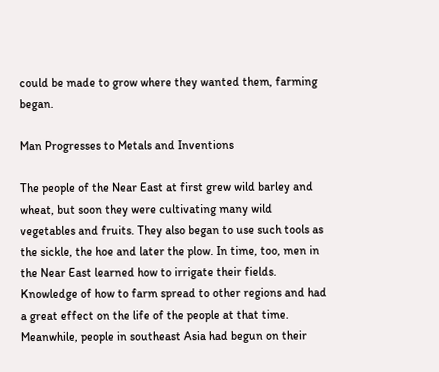could be made to grow where they wanted them, farming began.

Man Progresses to Metals and Inventions

The people of the Near East at first grew wild barley and wheat, but soon they were cultivating many wild vegetables and fruits. They also began to use such tools as the sickle, the hoe and later the plow. In time, too, men in the Near East learned how to irrigate their fields. Knowledge of how to farm spread to other regions and had a great effect on the life of the people at that time. Meanwhile, people in southeast Asia had begun on their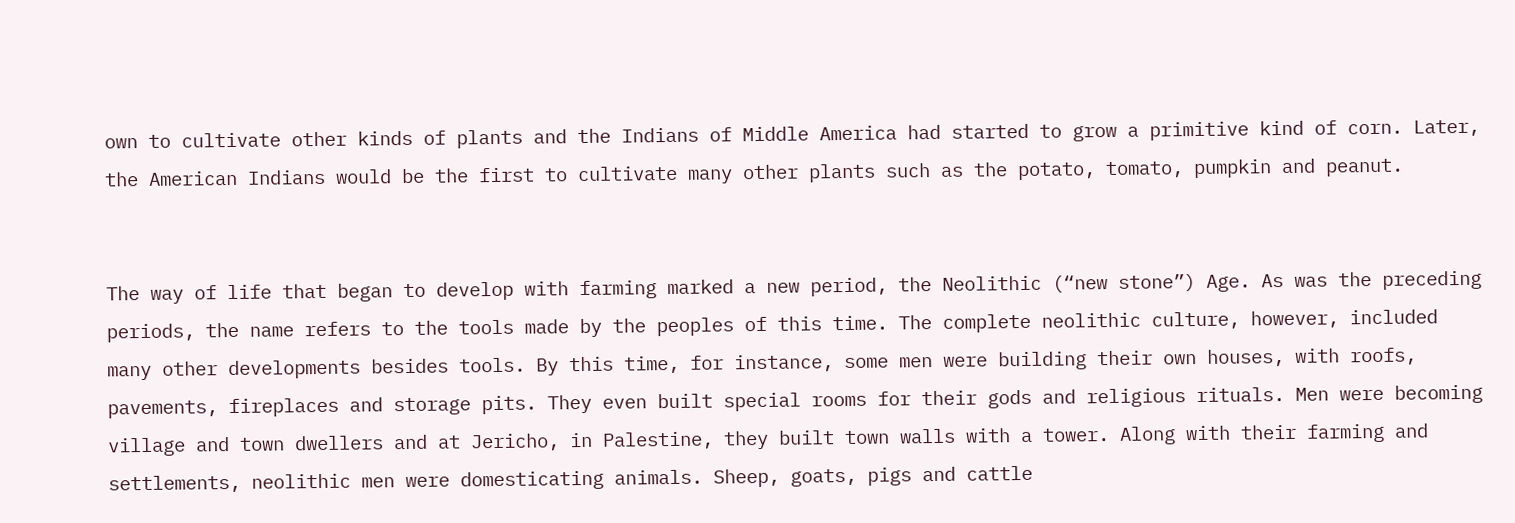own to cultivate other kinds of plants and the Indians of Middle America had started to grow a primitive kind of corn. Later, the American Indians would be the first to cultivate many other plants such as the potato, tomato, pumpkin and peanut.


The way of life that began to develop with farming marked a new period, the Neolithic (“new stone”) Age. As was the preceding periods, the name refers to the tools made by the peoples of this time. The complete neolithic culture, however, included many other developments besides tools. By this time, for instance, some men were building their own houses, with roofs, pavements, fireplaces and storage pits. They even built special rooms for their gods and religious rituals. Men were becoming village and town dwellers and at Jericho, in Palestine, they built town walls with a tower. Along with their farming and settlements, neolithic men were domesticating animals. Sheep, goats, pigs and cattle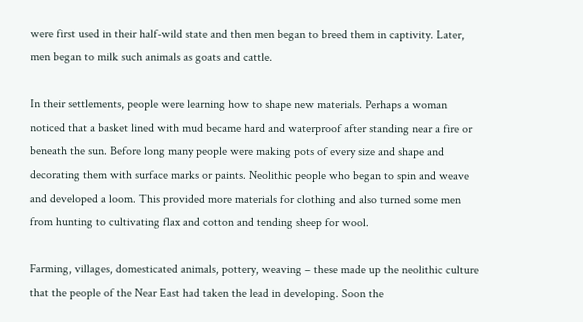were first used in their half-wild state and then men began to breed them in captivity. Later, men began to milk such animals as goats and cattle.

In their settlements, people were learning how to shape new materials. Perhaps a woman noticed that a basket lined with mud became hard and waterproof after standing near a fire or beneath the sun. Before long many people were making pots of every size and shape and decorating them with surface marks or paints. Neolithic people who began to spin and weave and developed a loom. This provided more materials for clothing and also turned some men from hunting to cultivating flax and cotton and tending sheep for wool.

Farming, villages, domesticated animals, pottery, weaving – these made up the neolithic culture that the people of the Near East had taken the lead in developing. Soon the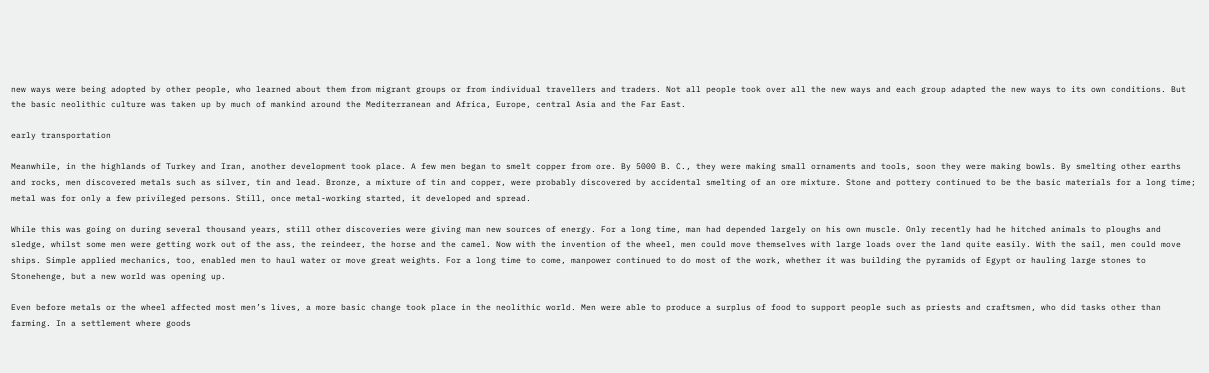new ways were being adopted by other people, who learned about them from migrant groups or from individual travellers and traders. Not all people took over all the new ways and each group adapted the new ways to its own conditions. But the basic neolithic culture was taken up by much of mankind around the Mediterranean and Africa, Europe, central Asia and the Far East.

early transportation

Meanwhile, in the highlands of Turkey and Iran, another development took place. A few men began to smelt copper from ore. By 5000 B. C., they were making small ornaments and tools, soon they were making bowls. By smelting other earths and rocks, men discovered metals such as silver, tin and lead. Bronze, a mixture of tin and copper, were probably discovered by accidental smelting of an ore mixture. Stone and pottery continued to be the basic materials for a long time; metal was for only a few privileged persons. Still, once metal-working started, it developed and spread.

While this was going on during several thousand years, still other discoveries were giving man new sources of energy. For a long time, man had depended largely on his own muscle. Only recently had he hitched animals to ploughs and sledge, whilst some men were getting work out of the ass, the reindeer, the horse and the camel. Now with the invention of the wheel, men could move themselves with large loads over the land quite easily. With the sail, men could move ships. Simple applied mechanics, too, enabled men to haul water or move great weights. For a long time to come, manpower continued to do most of the work, whether it was building the pyramids of Egypt or hauling large stones to Stonehenge, but a new world was opening up.

Even before metals or the wheel affected most men’s lives, a more basic change took place in the neolithic world. Men were able to produce a surplus of food to support people such as priests and craftsmen, who did tasks other than farming. In a settlement where goods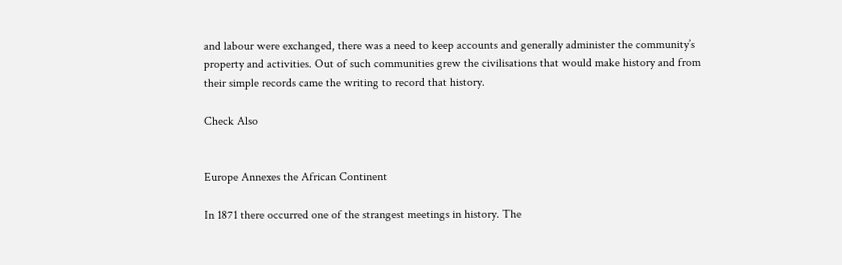and labour were exchanged, there was a need to keep accounts and generally administer the community’s property and activities. Out of such communities grew the civilisations that would make history and from their simple records came the writing to record that history.

Check Also


Europe Annexes the African Continent

In 1871 there occurred one of the strangest meetings in history. The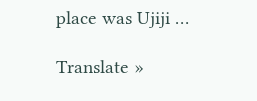place was Ujiji …

Translate »